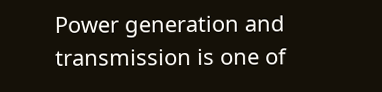Power generation and transmission is one of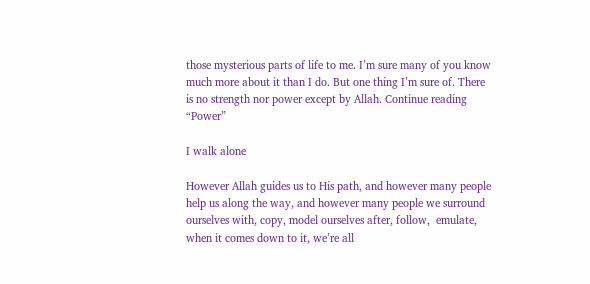those mysterious parts of life to me. I’m sure many of you know much more about it than I do. But one thing I’m sure of. There is no strength nor power except by Allah. Continue reading “Power”

I walk alone

However Allah guides us to His path, and however many people help us along the way, and however many people we surround ourselves with, copy, model ourselves after, follow,  emulate, when it comes down to it, we’re all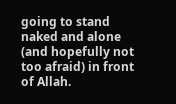going to stand naked and alone (and hopefully not too afraid) in front of Allah.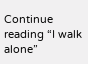Continue reading “I walk alone”